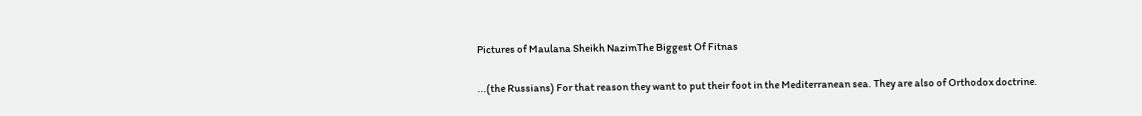Pictures of Maulana Sheikh NazimThe Biggest Of Fitnas

...(the Russians) For that reason they want to put their foot in the Mediterranean sea. They are also of Orthodox doctrine.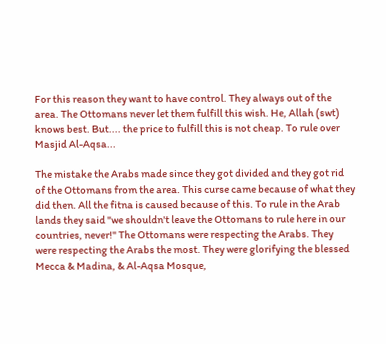For this reason they want to have control. They always out of the area. The Ottomans never let them fulfill this wish. He, Allah (swt) knows best. But.... the price to fulfill this is not cheap. To rule over Masjid Al-Aqsa...

The mistake the Arabs made since they got divided and they got rid of the Ottomans from the area. This curse came because of what they did then. All the fitna is caused because of this. To rule in the Arab lands they said "we shouldn't leave the Ottomans to rule here in our countries, never!" The Ottomans were respecting the Arabs. They were respecting the Arabs the most. They were glorifying the blessed Mecca & Madina, & Al-Aqsa Mosque,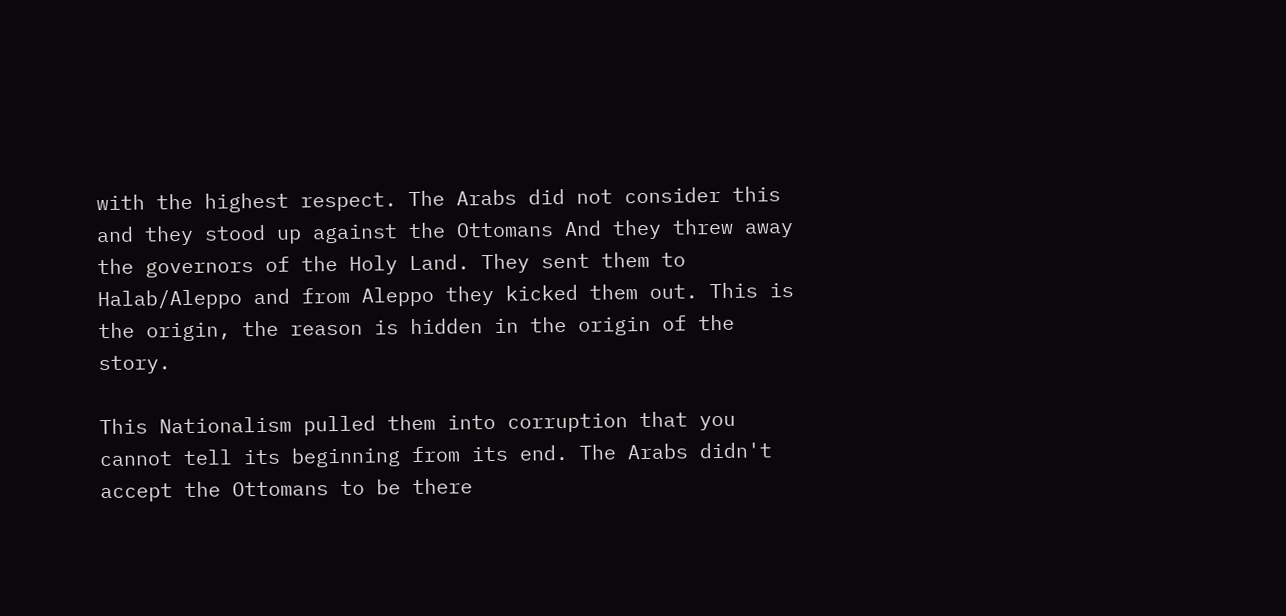with the highest respect. The Arabs did not consider this and they stood up against the Ottomans And they threw away the governors of the Holy Land. They sent them to Halab/Aleppo and from Aleppo they kicked them out. This is the origin, the reason is hidden in the origin of the story.

This Nationalism pulled them into corruption that you cannot tell its beginning from its end. The Arabs didn't accept the Ottomans to be there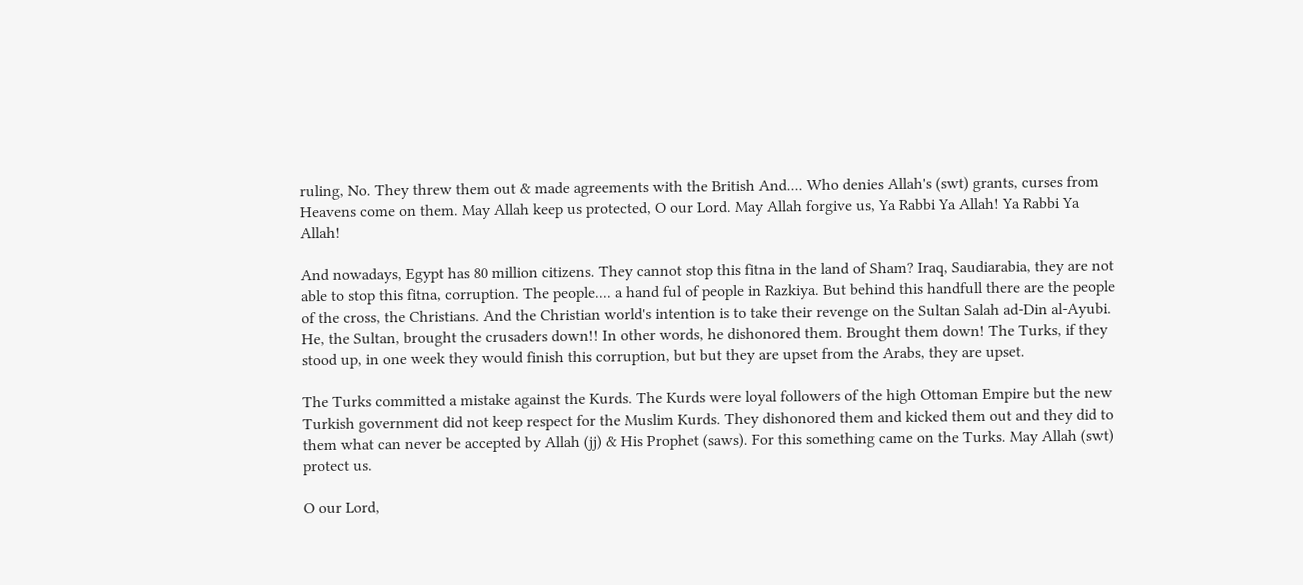ruling, No. They threw them out & made agreements with the British And.... Who denies Allah's (swt) grants, curses from Heavens come on them. May Allah keep us protected, O our Lord. May Allah forgive us, Ya Rabbi Ya Allah! Ya Rabbi Ya Allah!

And nowadays, Egypt has 80 million citizens. They cannot stop this fitna in the land of Sham? Iraq, Saudiarabia, they are not able to stop this fitna, corruption. The people.... a hand ful of people in Razkiya. But behind this handfull there are the people of the cross, the Christians. And the Christian world's intention is to take their revenge on the Sultan Salah ad-Din al-Ayubi. He, the Sultan, brought the crusaders down!! In other words, he dishonored them. Brought them down! The Turks, if they stood up, in one week they would finish this corruption, but but they are upset from the Arabs, they are upset.

The Turks committed a mistake against the Kurds. The Kurds were loyal followers of the high Ottoman Empire but the new Turkish government did not keep respect for the Muslim Kurds. They dishonored them and kicked them out and they did to them what can never be accepted by Allah (jj) & His Prophet (saws). For this something came on the Turks. May Allah (swt) protect us.

O our Lord,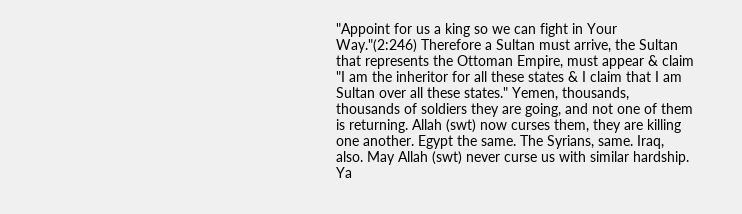"Appoint for us a king so we can fight in Your Way."(2:246) Therefore a Sultan must arrive, the Sultan that represents the Ottoman Empire, must appear & claim "I am the inheritor for all these states & I claim that I am Sultan over all these states." Yemen, thousands, thousands of soldiers they are going, and not one of them is returning. Allah (swt) now curses them, they are killing one another. Egypt the same. The Syrians, same. Iraq, also. May Allah (swt) never curse us with similar hardship. Ya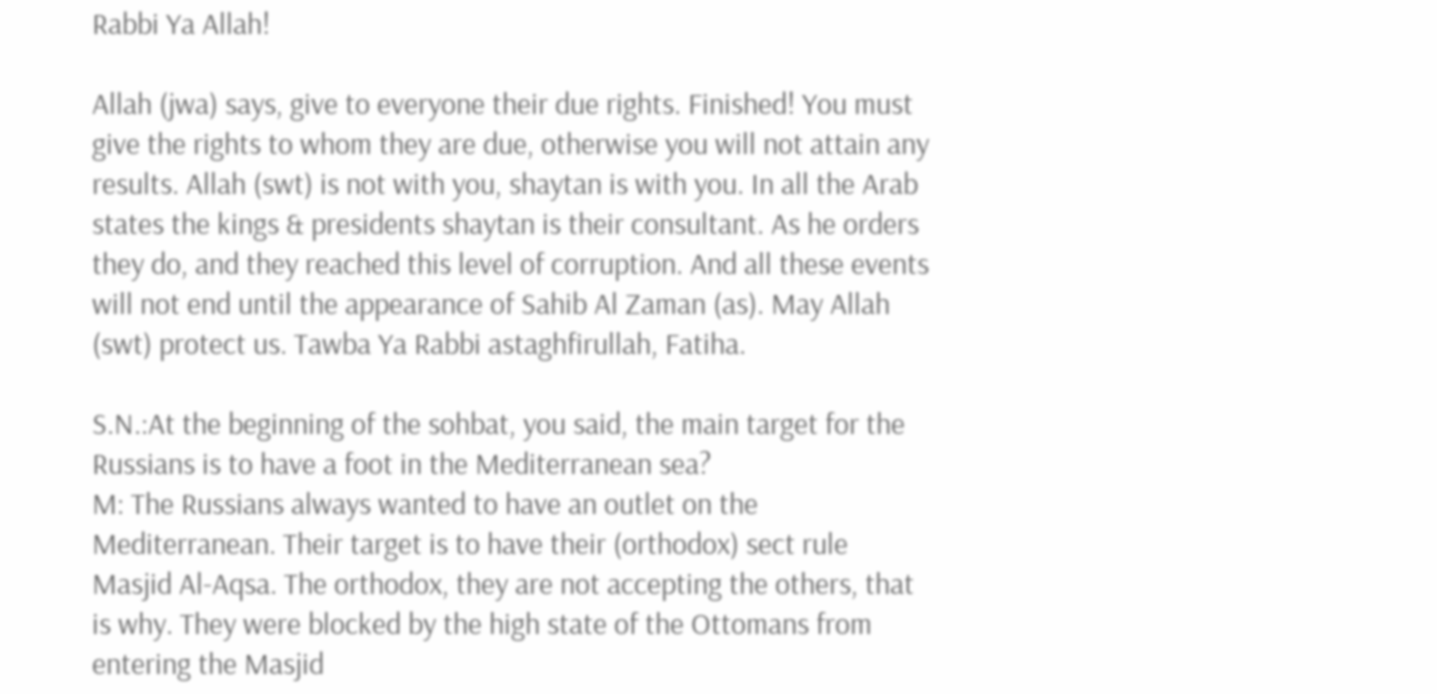Rabbi Ya Allah!

Allah (jwa) says, give to everyone their due rights. Finished! You must give the rights to whom they are due, otherwise you will not attain any results. Allah (swt) is not with you, shaytan is with you. In all the Arab states the kings & presidents shaytan is their consultant. As he orders they do, and they reached this level of corruption. And all these events will not end until the appearance of Sahib Al Zaman (as). May Allah (swt) protect us. Tawba Ya Rabbi astaghfirullah, Fatiha.

S.N.:At the beginning of the sohbat, you said, the main target for the Russians is to have a foot in the Mediterranean sea?
M: The Russians always wanted to have an outlet on the Mediterranean. Their target is to have their (orthodox) sect rule Masjid Al-Aqsa. The orthodox, they are not accepting the others, that is why. They were blocked by the high state of the Ottomans from entering the Masjid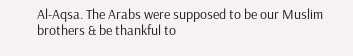Al-Aqsa. The Arabs were supposed to be our Muslim brothers & be thankful to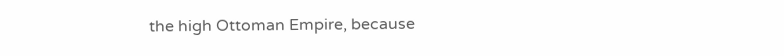the high Ottoman Empire, because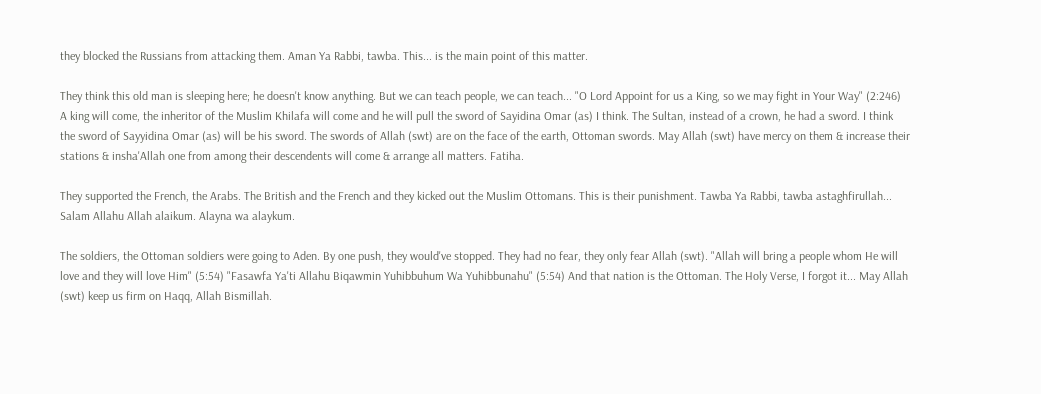they blocked the Russians from attacking them. Aman Ya Rabbi, tawba. This... is the main point of this matter.

They think this old man is sleeping here; he doesn't know anything. But we can teach people, we can teach... "O Lord Appoint for us a King, so we may fight in Your Way" (2:246) A king will come, the inheritor of the Muslim Khilafa will come and he will pull the sword of Sayidina Omar (as) I think. The Sultan, instead of a crown, he had a sword. I think the sword of Sayyidina Omar (as) will be his sword. The swords of Allah (swt) are on the face of the earth, Ottoman swords. May Allah (swt) have mercy on them & increase their stations & insha'Allah one from among their descendents will come & arrange all matters. Fatiha.

They supported the French, the Arabs. The British and the French and they kicked out the Muslim Ottomans. This is their punishment. Tawba Ya Rabbi, tawba astaghfirullah... Salam Allahu Allah alaikum. Alayna wa alaykum.

The soldiers, the Ottoman soldiers were going to Aden. By one push, they would've stopped. They had no fear, they only fear Allah (swt). "Allah will bring a people whom He will love and they will love Him" (5:54) "Fasawfa Ya'ti Allahu Biqawmin Yuhibbuhum Wa Yuhibbunahu" (5:54) And that nation is the Ottoman. The Holy Verse, I forgot it... May Allah (swt) keep us firm on Haqq, Allah Bismillah.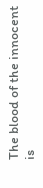The blood of the innocent is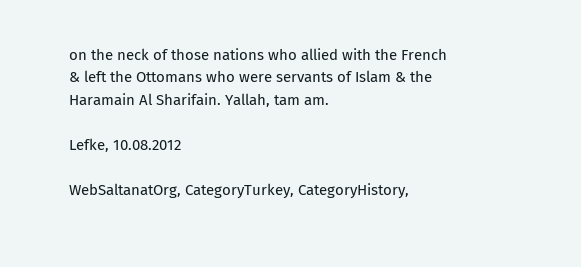on the neck of those nations who allied with the French & left the Ottomans who were servants of Islam & the Haramain Al Sharifain. Yallah, tam am.

Lefke, 10.08.2012

WebSaltanatOrg, CategoryTurkey, CategoryHistory,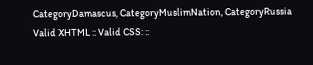CategoryDamascus, CategoryMuslimNation, CategoryRussia
Valid XHTML :: Valid CSS: ::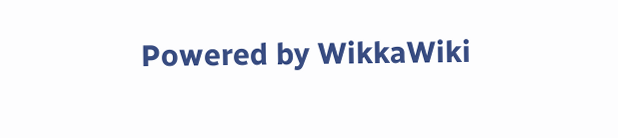Powered by WikkaWiki